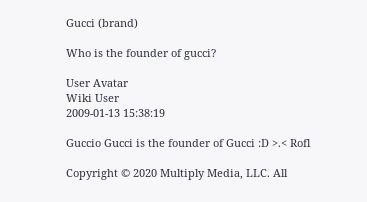Gucci (brand)

Who is the founder of gucci?

User Avatar
Wiki User
2009-01-13 15:38:19

Guccio Gucci is the founder of Gucci :D >.< Rofl

Copyright © 2020 Multiply Media, LLC. All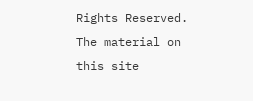Rights Reserved. The material on this site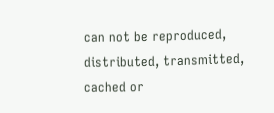can not be reproduced, distributed, transmitted, cached or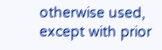otherwise used, except with prior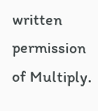written permission of Multiply.